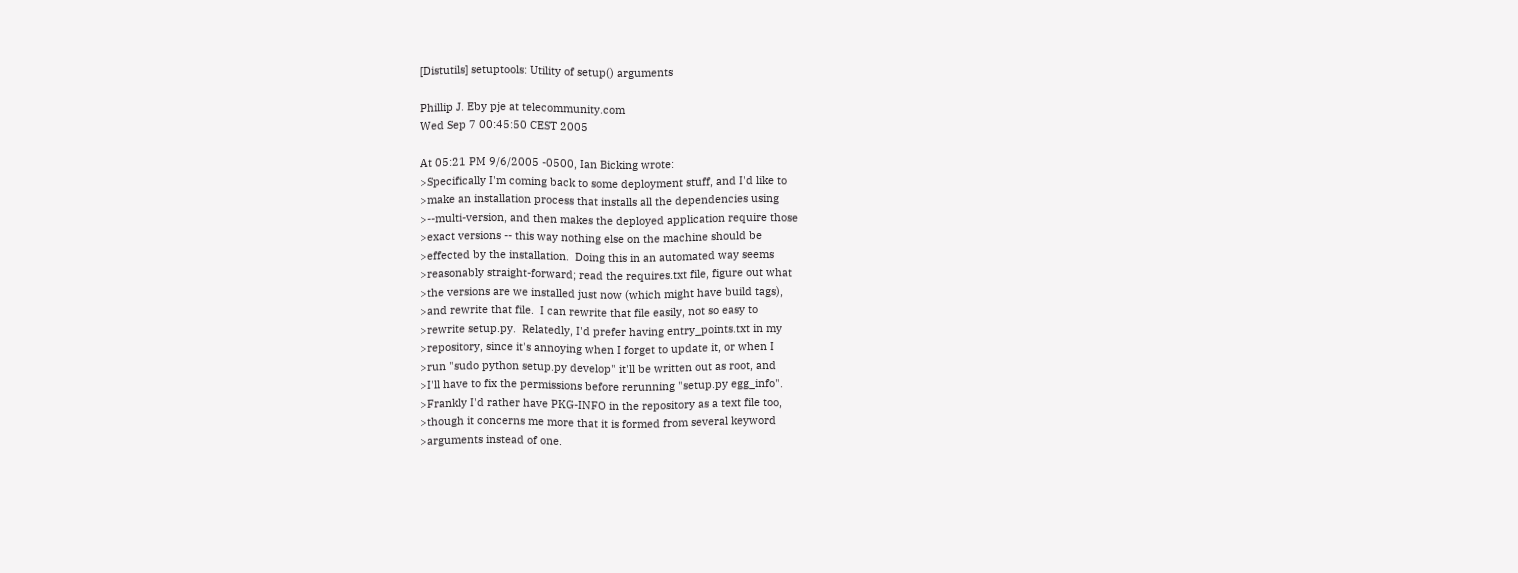[Distutils] setuptools: Utility of setup() arguments

Phillip J. Eby pje at telecommunity.com
Wed Sep 7 00:45:50 CEST 2005

At 05:21 PM 9/6/2005 -0500, Ian Bicking wrote:
>Specifically I'm coming back to some deployment stuff, and I'd like to
>make an installation process that installs all the dependencies using
>--multi-version, and then makes the deployed application require those
>exact versions -- this way nothing else on the machine should be
>effected by the installation.  Doing this in an automated way seems
>reasonably straight-forward; read the requires.txt file, figure out what
>the versions are we installed just now (which might have build tags),
>and rewrite that file.  I can rewrite that file easily, not so easy to
>rewrite setup.py.  Relatedly, I'd prefer having entry_points.txt in my
>repository, since it's annoying when I forget to update it, or when I
>run "sudo python setup.py develop" it'll be written out as root, and
>I'll have to fix the permissions before rerunning "setup.py egg_info".
>Frankly I'd rather have PKG-INFO in the repository as a text file too,
>though it concerns me more that it is formed from several keyword
>arguments instead of one.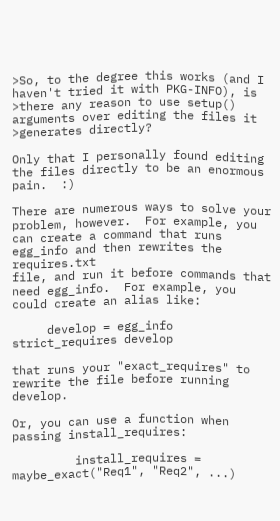>So, to the degree this works (and I haven't tried it with PKG-INFO), is
>there any reason to use setup() arguments over editing the files it
>generates directly?

Only that I personally found editing the files directly to be an enormous
pain.  :)

There are numerous ways to solve your problem, however.  For example, you
can create a command that runs egg_info and then rewrites the requires.txt
file, and run it before commands that need egg_info.  For example, you
could create an alias like:

     develop = egg_info strict_requires develop

that runs your "exact_requires" to rewrite the file before running develop.

Or, you can use a function when passing install_requires:

         install_requires = maybe_exact("Req1", "Req2", ...)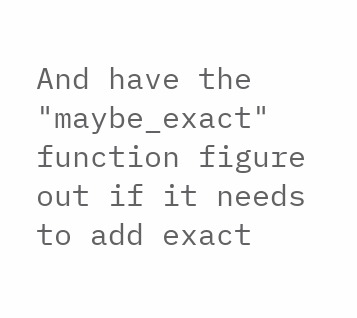And have the "maybe_exact" function figure out if it needs to add exact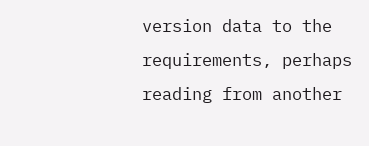version data to the requirements, perhaps reading from another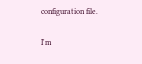configuration file.

I'm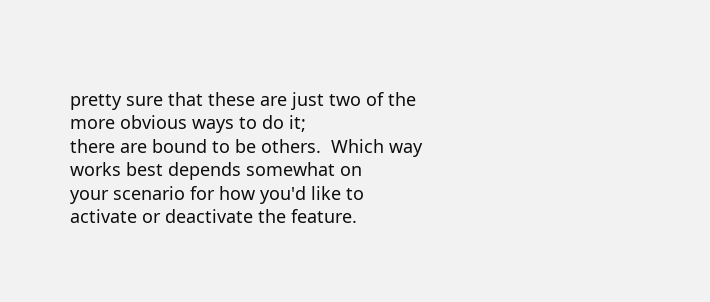pretty sure that these are just two of the more obvious ways to do it;
there are bound to be others.  Which way works best depends somewhat on
your scenario for how you'd like to activate or deactivate the feature.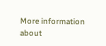More information about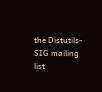the Distutils-SIG mailing list